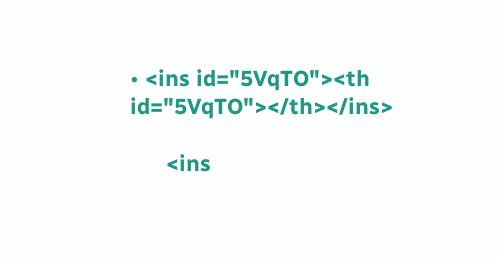• <ins id="5VqTO"><th id="5VqTO"></th></ins>

      <ins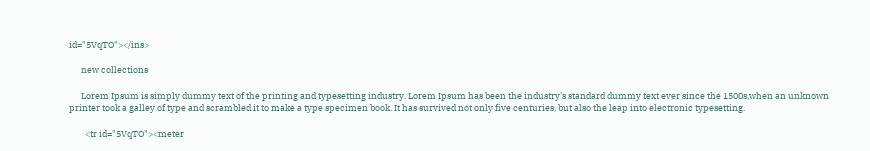id="5VqTO"></ins>

      new collections

      Lorem Ipsum is simply dummy text of the printing and typesetting industry. Lorem Ipsum has been the industry's standard dummy text ever since the 1500s,when an unknown printer took a galley of type and scrambled it to make a type specimen book. It has survived not only five centuries, but also the leap into electronic typesetting.

        <tr id="5VqTO"><meter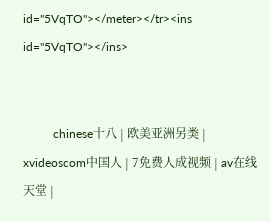id="5VqTO"></meter></tr><ins id="5VqTO"></ins>


          chinese十八 | 欧美亚洲另类 | xvideoscom中国人 | 7免费人成视频 | av在线天堂 |